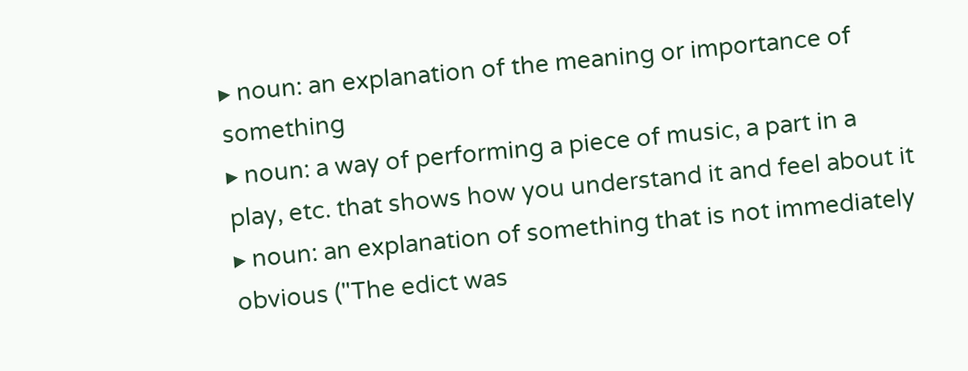▸ noun: an explanation of the meaning or importance of something
▸ noun: a way of performing a piece of music, a part in a play, etc. that shows how you understand it and feel about it
▸ noun: an explanation of something that is not immediately obvious ("The edict was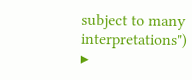subject to many interpretations")
▸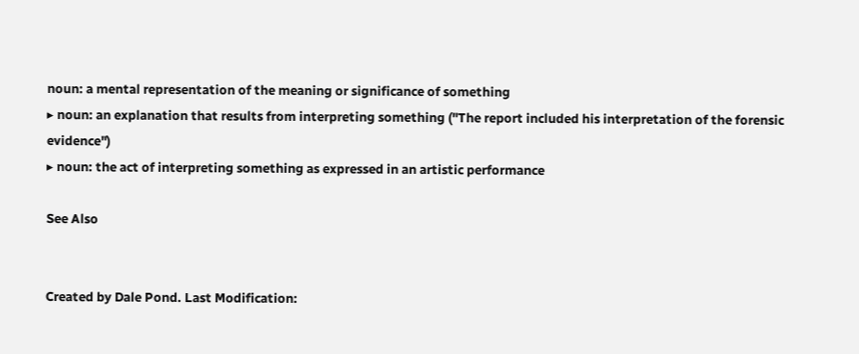noun: a mental representation of the meaning or significance of something
▸ noun: an explanation that results from interpreting something ("The report included his interpretation of the forensic evidence")
▸ noun: the act of interpreting something as expressed in an artistic performance

See Also


Created by Dale Pond. Last Modification: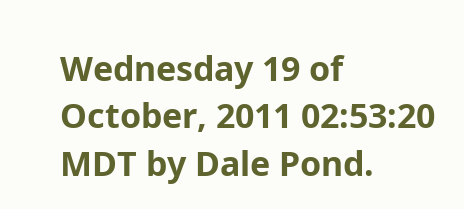Wednesday 19 of October, 2011 02:53:20 MDT by Dale Pond.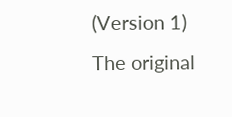(Version 1)
The original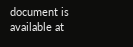document is available at